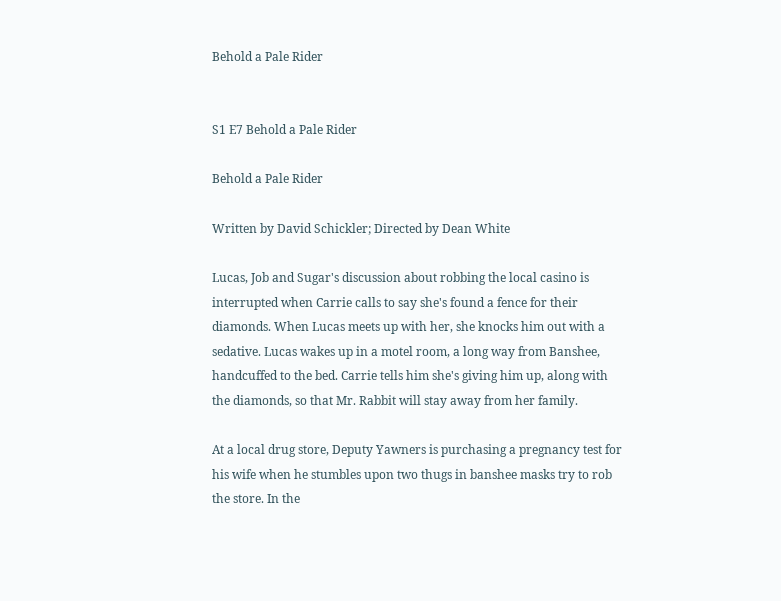Behold a Pale Rider


S1 E7 Behold a Pale Rider

Behold a Pale Rider

Written by David Schickler; Directed by Dean White

Lucas, Job and Sugar's discussion about robbing the local casino is interrupted when Carrie calls to say she's found a fence for their diamonds. When Lucas meets up with her, she knocks him out with a sedative. Lucas wakes up in a motel room, a long way from Banshee, handcuffed to the bed. Carrie tells him she's giving him up, along with the diamonds, so that Mr. Rabbit will stay away from her family.

At a local drug store, Deputy Yawners is purchasing a pregnancy test for his wife when he stumbles upon two thugs in banshee masks try to rob the store. In the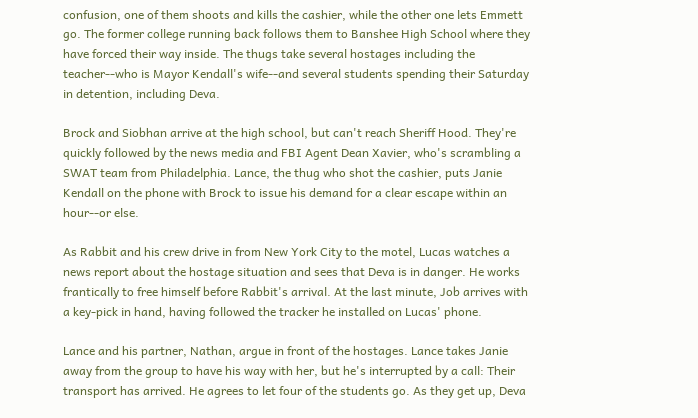confusion, one of them shoots and kills the cashier, while the other one lets Emmett go. The former college running back follows them to Banshee High School where they have forced their way inside. The thugs take several hostages including the teacher--who is Mayor Kendall's wife--and several students spending their Saturday in detention, including Deva.

Brock and Siobhan arrive at the high school, but can't reach Sheriff Hood. They're quickly followed by the news media and FBI Agent Dean Xavier, who's scrambling a SWAT team from Philadelphia. Lance, the thug who shot the cashier, puts Janie Kendall on the phone with Brock to issue his demand for a clear escape within an hour--or else.

As Rabbit and his crew drive in from New York City to the motel, Lucas watches a news report about the hostage situation and sees that Deva is in danger. He works frantically to free himself before Rabbit's arrival. At the last minute, Job arrives with a key-pick in hand, having followed the tracker he installed on Lucas' phone.

Lance and his partner, Nathan, argue in front of the hostages. Lance takes Janie away from the group to have his way with her, but he's interrupted by a call: Their transport has arrived. He agrees to let four of the students go. As they get up, Deva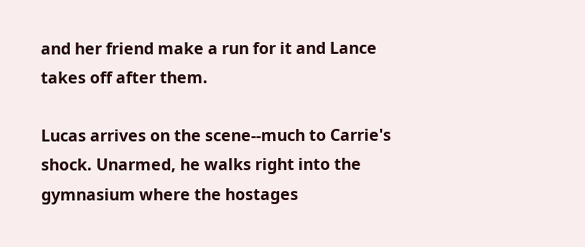and her friend make a run for it and Lance takes off after them.

Lucas arrives on the scene--much to Carrie's shock. Unarmed, he walks right into the gymnasium where the hostages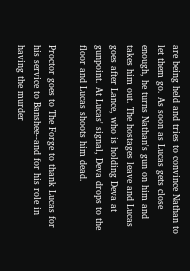are being held and tries to convince Nathan to let them go. As soon as Lucas gets close enough, he turns Nathan's gun on him and takes him out. The hostages leave and Lucas goes after Lance, who is holding Deva at gunpoint. At Lucas' signal, Deva drops to the floor and Lucas shoots him dead.

Proctor goes to The Forge to thank Lucas for his service to Banshee--and for his role in having the murder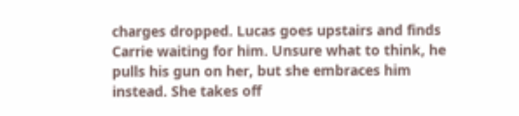charges dropped. Lucas goes upstairs and finds Carrie waiting for him. Unsure what to think, he pulls his gun on her, but she embraces him instead. She takes off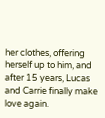her clothes, offering herself up to him, and after 15 years, Lucas and Carrie finally make love again.